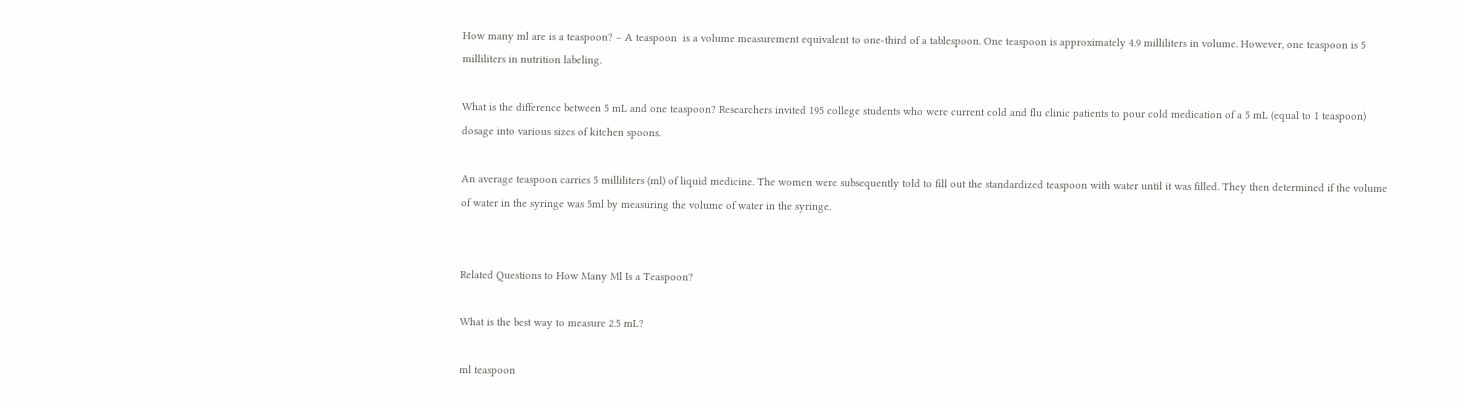How many ml are is a teaspoon? – A teaspoon  is a volume measurement equivalent to one-third of a tablespoon. One teaspoon is approximately 4.9 milliliters in volume. However, one teaspoon is 5 milliliters in nutrition labeling.

What is the difference between 5 mL and one teaspoon? Researchers invited 195 college students who were current cold and flu clinic patients to pour cold medication of a 5 mL (equal to 1 teaspoon) dosage into various sizes of kitchen spoons.

An average teaspoon carries 5 milliliters (ml) of liquid medicine. The women were subsequently told to fill out the standardized teaspoon with water until it was filled. They then determined if the volume of water in the syringe was 5ml by measuring the volume of water in the syringe.


Related Questions to How Many Ml Is a Teaspoon?

What is the best way to measure 2.5 mL?

ml teaspoon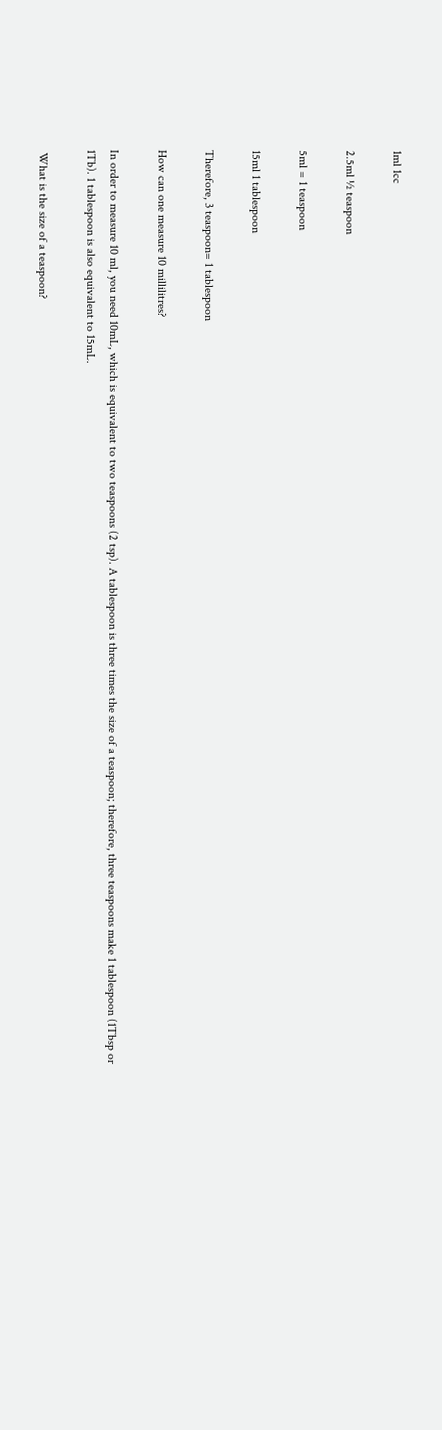1ml 1cc

2.5ml ½ teaspoon

5ml = 1 teaspoon

15ml 1 tablespoon

Therefore, 3 teaspoon= 1 tablespoon

How can one measure 10 millilitres?

In order to measure 10 ml, you need 10mL, which is equivalent to two teaspoons (2 tsp). A tablespoon is three times the size of a teaspoon; therefore, three teaspoons make 1 tablespoon (1Tbsp or 1Tb). 1 tablespoon is also equivalent to 15mL.

 What is the size of a teaspoon?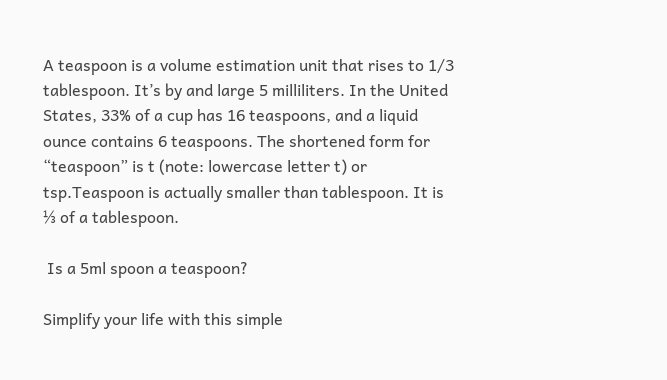A teaspoon is a volume estimation unit that rises to 1/3 tablespoon. It’s by and large 5 milliliters. In the United States, 33% of a cup has 16 teaspoons, and a liquid ounce contains 6 teaspoons. The shortened form for “teaspoon” is t (note: lowercase letter t) or tsp.Teaspoon is actually smaller than tablespoon. It is ⅓ of a tablespoon.

 Is a 5ml spoon a teaspoon?

Simplify your life with this simple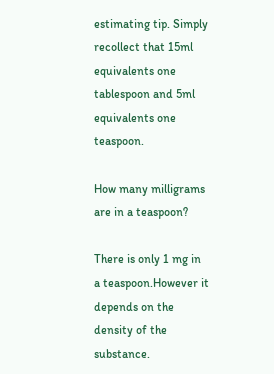estimating tip. Simply recollect that 15ml equivalents one tablespoon and 5ml equivalents one teaspoon.

How many milligrams are in a teaspoon?

There is only 1 mg in a teaspoon.However it depends on the density of the substance.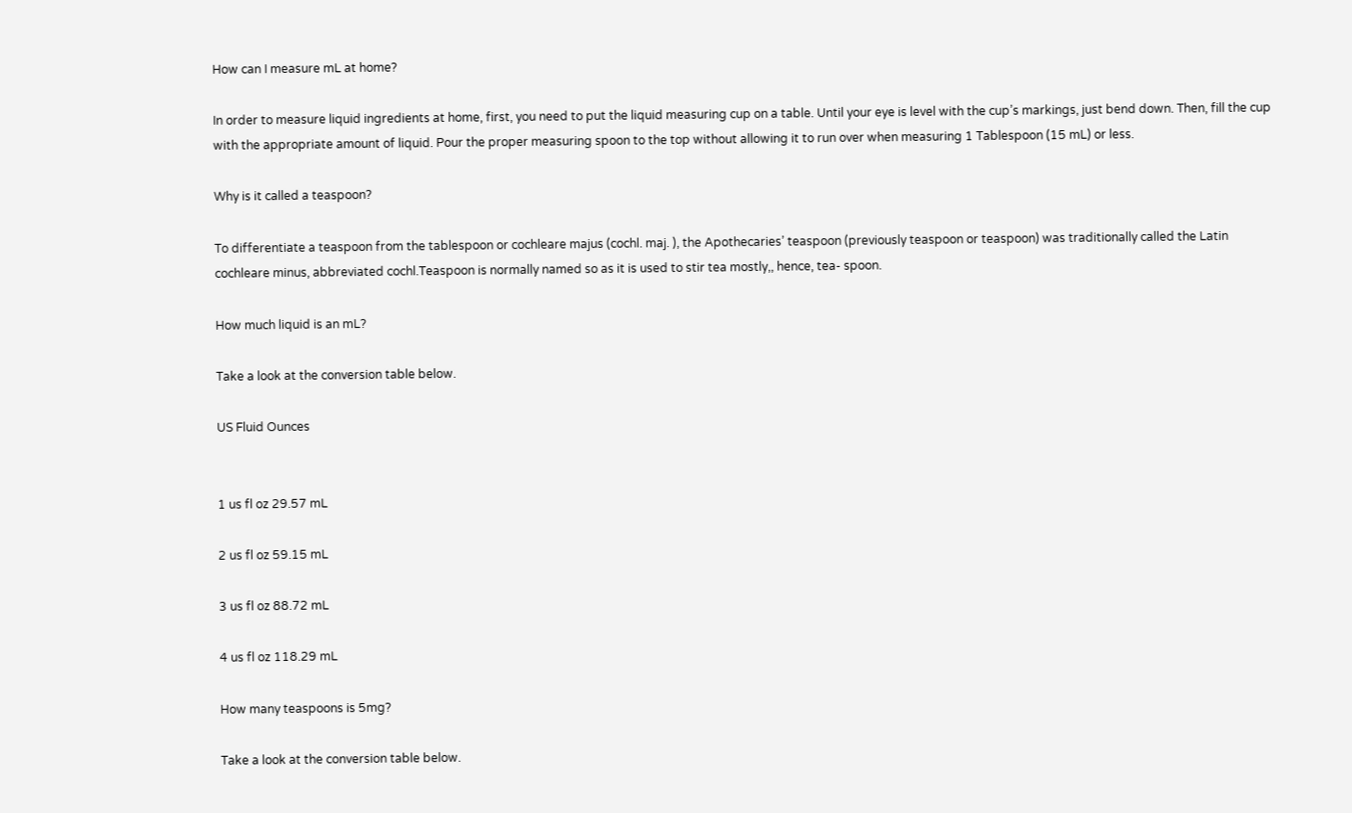How can I measure mL at home?

In order to measure liquid ingredients at home, first, you need to put the liquid measuring cup on a table. Until your eye is level with the cup’s markings, just bend down. Then, fill the cup with the appropriate amount of liquid. Pour the proper measuring spoon to the top without allowing it to run over when measuring 1 Tablespoon (15 mL) or less.

Why is it called a teaspoon?

To differentiate a teaspoon from the tablespoon or cochleare majus (cochl. maj. ), the Apothecaries’ teaspoon (previously teaspoon or teaspoon) was traditionally called the Latin cochleare minus, abbreviated cochl.Teaspoon is normally named so as it is used to stir tea mostly,, hence, tea- spoon.

How much liquid is an mL?

Take a look at the conversion table below.

US Fluid Ounces


1 us fl oz 29.57 mL

2 us fl oz 59.15 mL

3 us fl oz 88.72 mL

4 us fl oz 118.29 mL

How many teaspoons is 5mg?

Take a look at the conversion table below.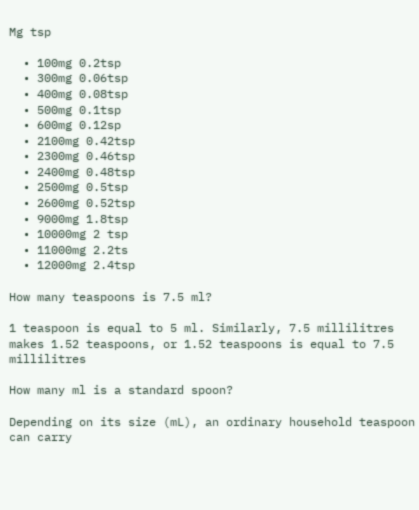Mg tsp

  • 100mg 0.2tsp
  • 300mg 0.06tsp
  • 400mg 0.08tsp
  • 500mg 0.1tsp
  • 600mg 0.12sp
  • 2100mg 0.42tsp
  • 2300mg 0.46tsp
  • 2400mg 0.48tsp
  • 2500mg 0.5tsp
  • 2600mg 0.52tsp
  • 9000mg 1.8tsp
  • 10000mg 2 tsp
  • 11000mg 2.2ts
  • 12000mg 2.4tsp

How many teaspoons is 7.5 ml?

1 teaspoon is equal to 5 ml. Similarly, 7.5 millilitres makes 1.52 teaspoons, or 1.52 teaspoons is equal to 7.5 millilitres

How many ml is a standard spoon?

Depending on its size (mL), an ordinary household teaspoon can carry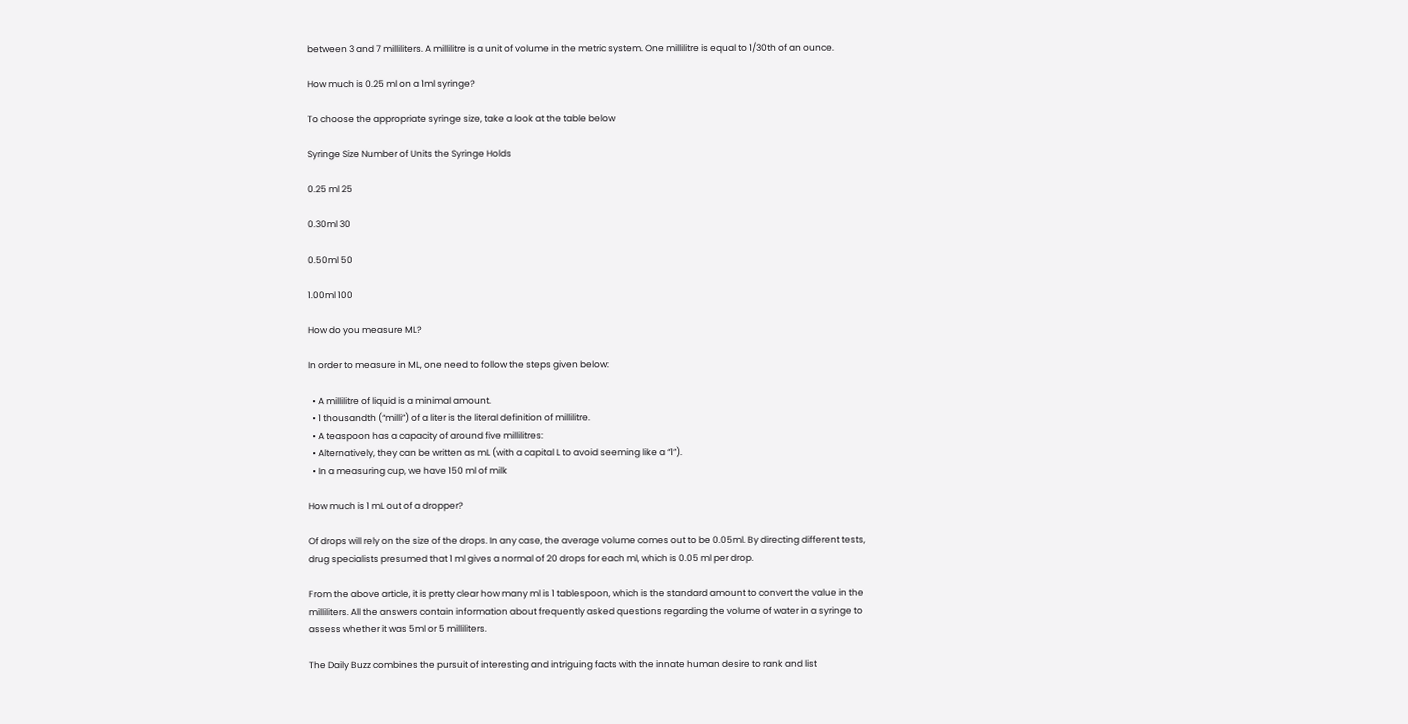between 3 and 7 milliliters. A millilitre is a unit of volume in the metric system. One millilitre is equal to 1/30th of an ounce.

How much is 0.25 ml on a 1ml syringe?

To choose the appropriate syringe size, take a look at the table below

Syringe Size Number of Units the Syringe Holds

0.25 ml 25

0.30ml 30

0.50ml 50

1.00ml 100

How do you measure ML?

In order to measure in ML, one need to follow the steps given below:

  • A millilitre of liquid is a minimal amount.
  • 1 thousandth (“milli”) of a liter is the literal definition of millilitre.
  • A teaspoon has a capacity of around five millilitres:
  • Alternatively, they can be written as mL (with a capital L to avoid seeming like a “1”).
  • In a measuring cup, we have 150 ml of milk

How much is 1 mL out of a dropper?

Of drops will rely on the size of the drops. In any case, the average volume comes out to be 0.05ml. By directing different tests, drug specialists presumed that 1 ml gives a normal of 20 drops for each ml, which is 0.05 ml per drop.

From the above article, it is pretty clear how many ml is 1 tablespoon, which is the standard amount to convert the value in the milliliters. All the answers contain information about frequently asked questions regarding the volume of water in a syringe to assess whether it was 5ml or 5 milliliters.

The Daily Buzz combines the pursuit of interesting and intriguing facts with the innate human desire to rank and list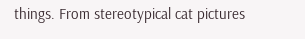things. From stereotypical cat pictures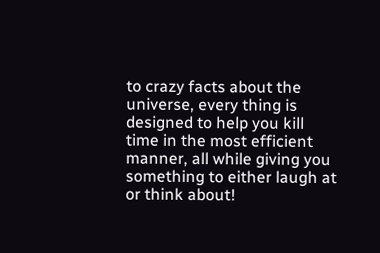to crazy facts about the universe, every thing is designed to help you kill time in the most efficient manner, all while giving you something to either laugh at or think about!